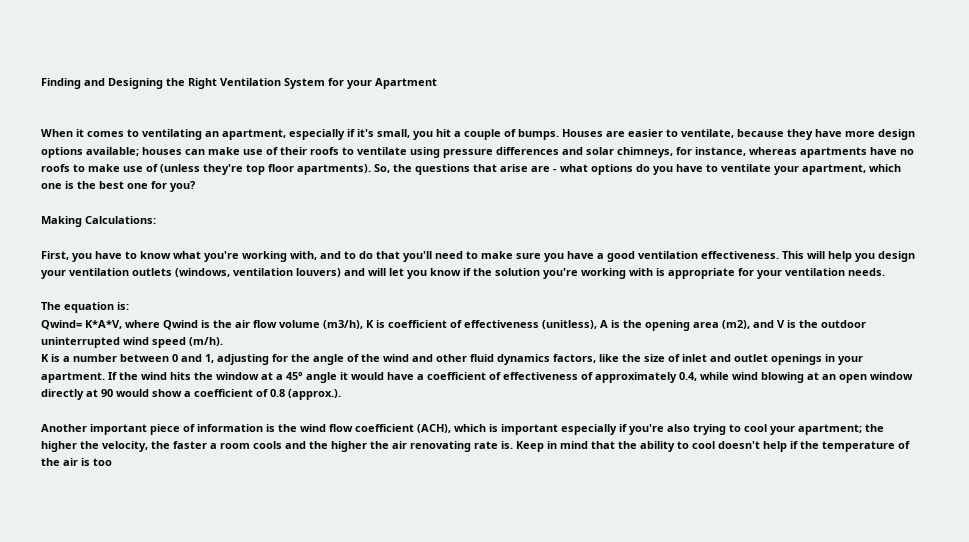Finding and Designing the Right Ventilation System for your Apartment


When it comes to ventilating an apartment, especially if it's small, you hit a couple of bumps. Houses are easier to ventilate, because they have more design options available; houses can make use of their roofs to ventilate using pressure differences and solar chimneys, for instance, whereas apartments have no roofs to make use of (unless they're top floor apartments). So, the questions that arise are - what options do you have to ventilate your apartment, which one is the best one for you?

Making Calculations:

First, you have to know what you're working with, and to do that you'll need to make sure you have a good ventilation effectiveness. This will help you design your ventilation outlets (windows, ventilation louvers) and will let you know if the solution you're working with is appropriate for your ventilation needs.

The equation is:
Qwind= K*A*V, where Qwind is the air flow volume (m3/h), K is coefficient of effectiveness (unitless), A is the opening area (m2), and V is the outdoor uninterrupted wind speed (m/h).
K is a number between 0 and 1, adjusting for the angle of the wind and other fluid dynamics factors, like the size of inlet and outlet openings in your apartment. If the wind hits the window at a 45° angle it would have a coefficient of effectiveness of approximately 0.4, while wind blowing at an open window directly at 90 would show a coefficient of 0.8 (approx.).

Another important piece of information is the wind flow coefficient (ACH), which is important especially if you're also trying to cool your apartment; the higher the velocity, the faster a room cools and the higher the air renovating rate is. Keep in mind that the ability to cool doesn't help if the temperature of the air is too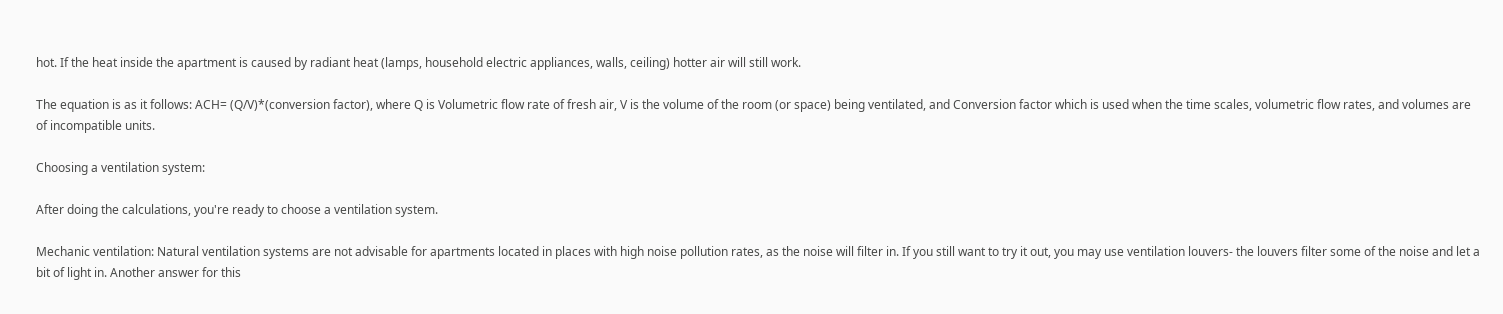hot. If the heat inside the apartment is caused by radiant heat (lamps, household electric appliances, walls, ceiling) hotter air will still work.

The equation is as it follows: ACH= (Q/V)*(conversion factor), where Q is Volumetric flow rate of fresh air, V is the volume of the room (or space) being ventilated, and Conversion factor which is used when the time scales, volumetric flow rates, and volumes are of incompatible units.

Choosing a ventilation system:

After doing the calculations, you're ready to choose a ventilation system.

Mechanic ventilation: Natural ventilation systems are not advisable for apartments located in places with high noise pollution rates, as the noise will filter in. If you still want to try it out, you may use ventilation louvers- the louvers filter some of the noise and let a bit of light in. Another answer for this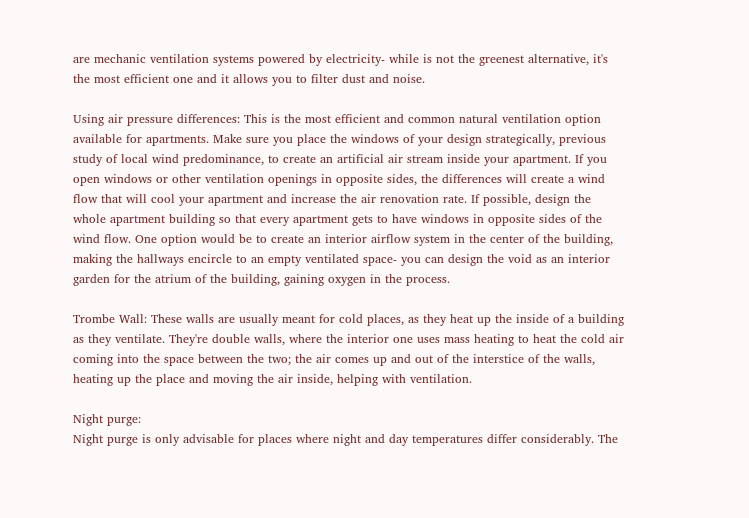are mechanic ventilation systems powered by electricity- while is not the greenest alternative, it's the most efficient one and it allows you to filter dust and noise.

Using air pressure differences: This is the most efficient and common natural ventilation option available for apartments. Make sure you place the windows of your design strategically, previous study of local wind predominance, to create an artificial air stream inside your apartment. If you open windows or other ventilation openings in opposite sides, the differences will create a wind flow that will cool your apartment and increase the air renovation rate. If possible, design the whole apartment building so that every apartment gets to have windows in opposite sides of the wind flow. One option would be to create an interior airflow system in the center of the building, making the hallways encircle to an empty ventilated space- you can design the void as an interior garden for the atrium of the building, gaining oxygen in the process.

Trombe Wall: These walls are usually meant for cold places, as they heat up the inside of a building as they ventilate. They're double walls, where the interior one uses mass heating to heat the cold air coming into the space between the two; the air comes up and out of the interstice of the walls, heating up the place and moving the air inside, helping with ventilation.

Night purge:
Night purge is only advisable for places where night and day temperatures differ considerably. The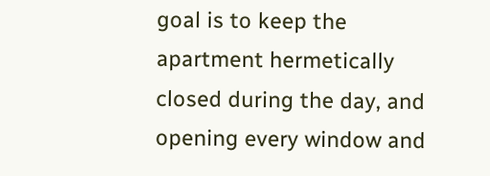goal is to keep the apartment hermetically closed during the day, and opening every window and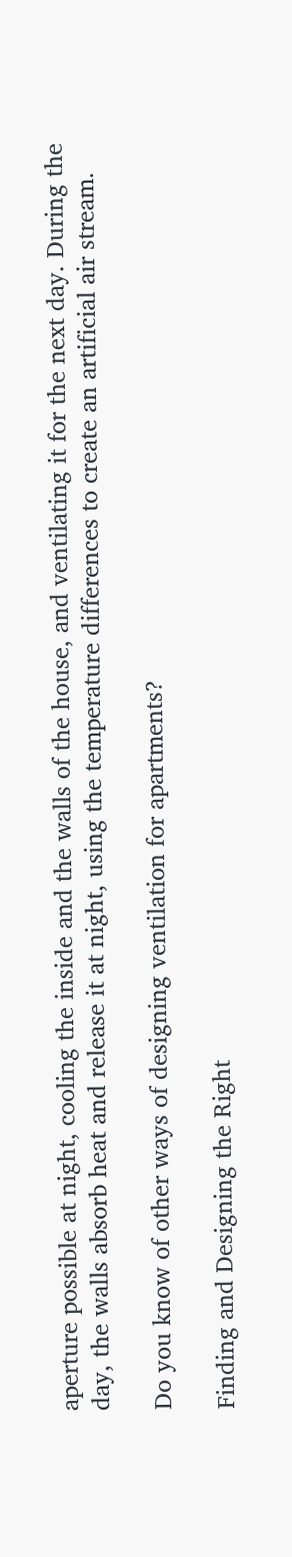aperture possible at night, cooling the inside and the walls of the house, and ventilating it for the next day. During the day, the walls absorb heat and release it at night, using the temperature differences to create an artificial air stream.

Do you know of other ways of designing ventilation for apartments?

Finding and Designing the Right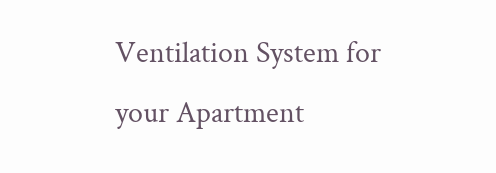Ventilation System for your Apartment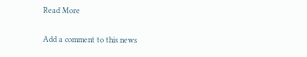Read More

Add a comment to this news